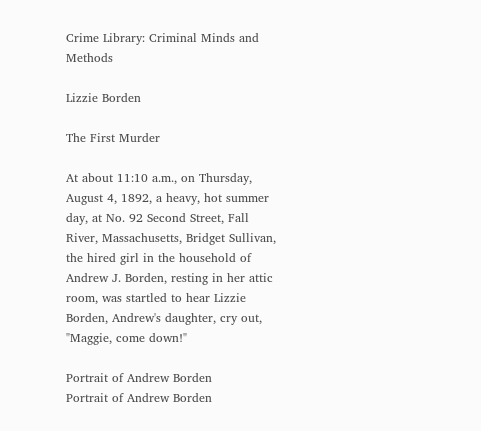Crime Library: Criminal Minds and Methods

Lizzie Borden

The First Murder

At about 11:10 a.m., on Thursday, August 4, 1892, a heavy, hot summer day, at No. 92 Second Street, Fall River, Massachusetts, Bridget Sullivan, the hired girl in the household of Andrew J. Borden, resting in her attic room, was startled to hear Lizzie Borden, Andrew's daughter, cry out, "Maggie, come down!"

Portrait of Andrew Borden
Portrait of Andrew Borden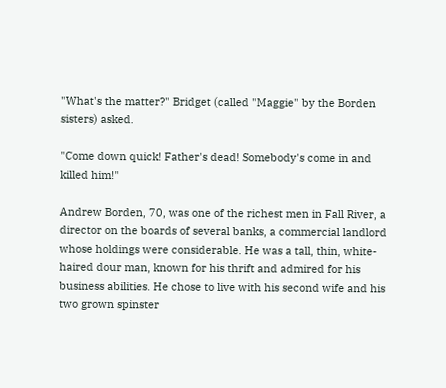"What's the matter?" Bridget (called "Maggie" by the Borden sisters) asked.

"Come down quick! Father's dead! Somebody's come in and killed him!"

Andrew Borden, 70, was one of the richest men in Fall River, a director on the boards of several banks, a commercial landlord whose holdings were considerable. He was a tall, thin, white-haired dour man, known for his thrift and admired for his business abilities. He chose to live with his second wife and his two grown spinster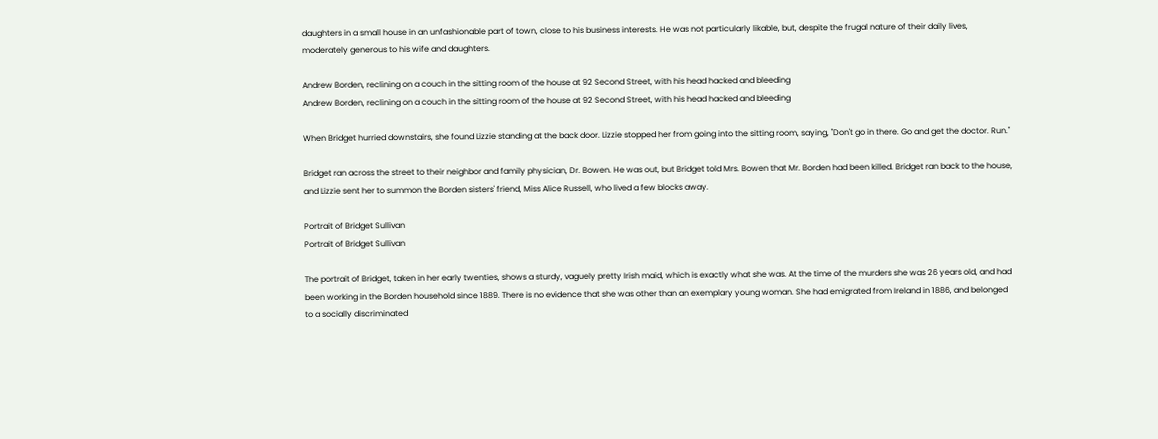daughters in a small house in an unfashionable part of town, close to his business interests. He was not particularly likable, but, despite the frugal nature of their daily lives, moderately generous to his wife and daughters.

Andrew Borden, reclining on a couch in the sitting room of the house at 92 Second Street, with his head hacked and bleeding
Andrew Borden, reclining on a couch in the sitting room of the house at 92 Second Street, with his head hacked and bleeding

When Bridget hurried downstairs, she found Lizzie standing at the back door. Lizzie stopped her from going into the sitting room, saying, "Don't go in there. Go and get the doctor. Run."

Bridget ran across the street to their neighbor and family physician, Dr. Bowen. He was out, but Bridget told Mrs. Bowen that Mr. Borden had been killed. Bridget ran back to the house, and Lizzie sent her to summon the Borden sisters' friend, Miss Alice Russell, who lived a few blocks away.

Portrait of Bridget Sullivan
Portrait of Bridget Sullivan

The portrait of Bridget, taken in her early twenties, shows a sturdy, vaguely pretty Irish maid, which is exactly what she was. At the time of the murders she was 26 years old, and had been working in the Borden household since 1889. There is no evidence that she was other than an exemplary young woman. She had emigrated from Ireland in 1886, and belonged to a socially discriminated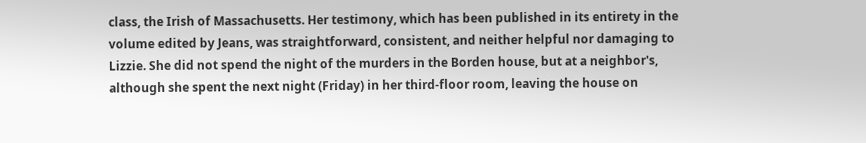class, the Irish of Massachusetts. Her testimony, which has been published in its entirety in the volume edited by Jeans, was straightforward, consistent, and neither helpful nor damaging to Lizzie. She did not spend the night of the murders in the Borden house, but at a neighbor's, although she spent the next night (Friday) in her third-floor room, leaving the house on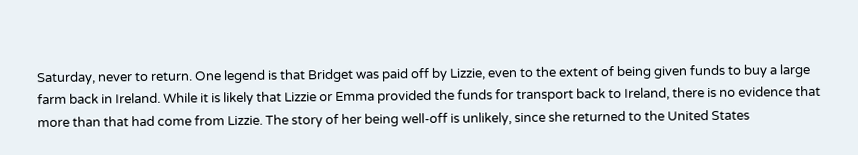Saturday, never to return. One legend is that Bridget was paid off by Lizzie, even to the extent of being given funds to buy a large farm back in Ireland. While it is likely that Lizzie or Emma provided the funds for transport back to Ireland, there is no evidence that more than that had come from Lizzie. The story of her being well-off is unlikely, since she returned to the United States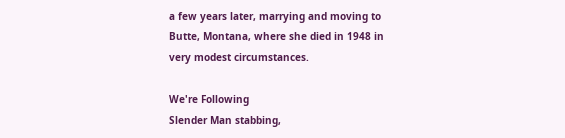a few years later, marrying and moving to Butte, Montana, where she died in 1948 in very modest circumstances.

We're Following
Slender Man stabbing,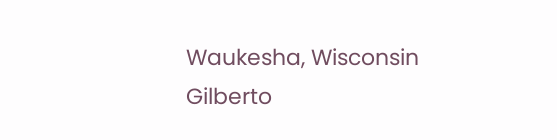Waukesha, Wisconsin
Gilberto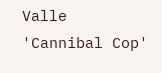Valle 'Cannibal Cop'